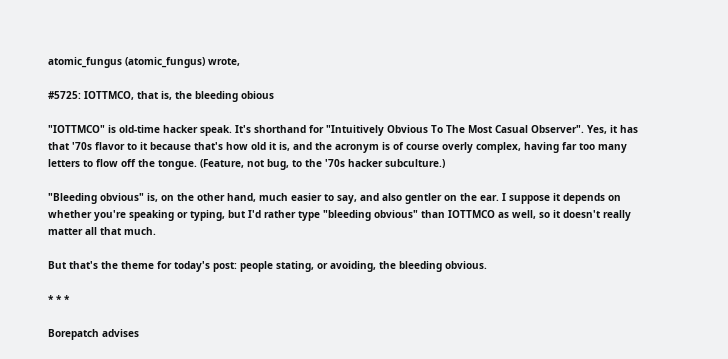atomic_fungus (atomic_fungus) wrote,

#5725: IOTTMCO, that is, the bleeding obious

"IOTTMCO" is old-time hacker speak. It's shorthand for "Intuitively Obvious To The Most Casual Observer". Yes, it has that '70s flavor to it because that's how old it is, and the acronym is of course overly complex, having far too many letters to flow off the tongue. (Feature, not bug, to the '70s hacker subculture.)

"Bleeding obvious" is, on the other hand, much easier to say, and also gentler on the ear. I suppose it depends on whether you're speaking or typing, but I'd rather type "bleeding obvious" than IOTTMCO as well, so it doesn't really matter all that much.

But that's the theme for today's post: people stating, or avoiding, the bleeding obvious.

* * *

Borepatch advises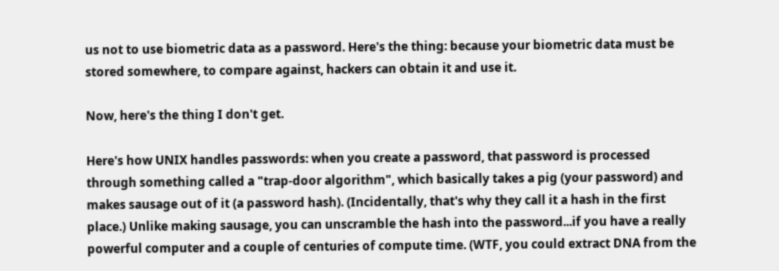us not to use biometric data as a password. Here's the thing: because your biometric data must be stored somewhere, to compare against, hackers can obtain it and use it.

Now, here's the thing I don't get.

Here's how UNIX handles passwords: when you create a password, that password is processed through something called a "trap-door algorithm", which basically takes a pig (your password) and makes sausage out of it (a password hash). (Incidentally, that's why they call it a hash in the first place.) Unlike making sausage, you can unscramble the hash into the password...if you have a really powerful computer and a couple of centuries of compute time. (WTF, you could extract DNA from the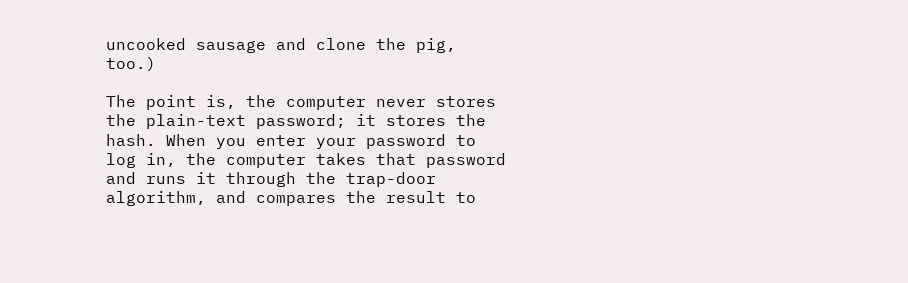uncooked sausage and clone the pig, too.)

The point is, the computer never stores the plain-text password; it stores the hash. When you enter your password to log in, the computer takes that password and runs it through the trap-door algorithm, and compares the result to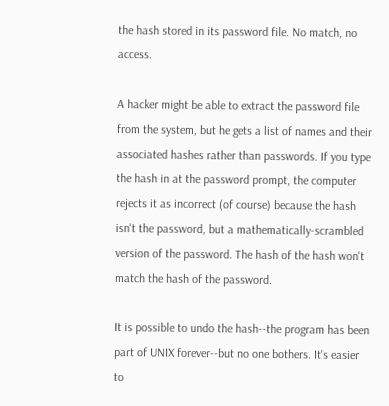the hash stored in its password file. No match, no access.

A hacker might be able to extract the password file from the system, but he gets a list of names and their associated hashes rather than passwords. If you type the hash in at the password prompt, the computer rejects it as incorrect (of course) because the hash isn't the password, but a mathematically-scrambled version of the password. The hash of the hash won't match the hash of the password.

It is possible to undo the hash--the program has been part of UNIX forever--but no one bothers. It's easier to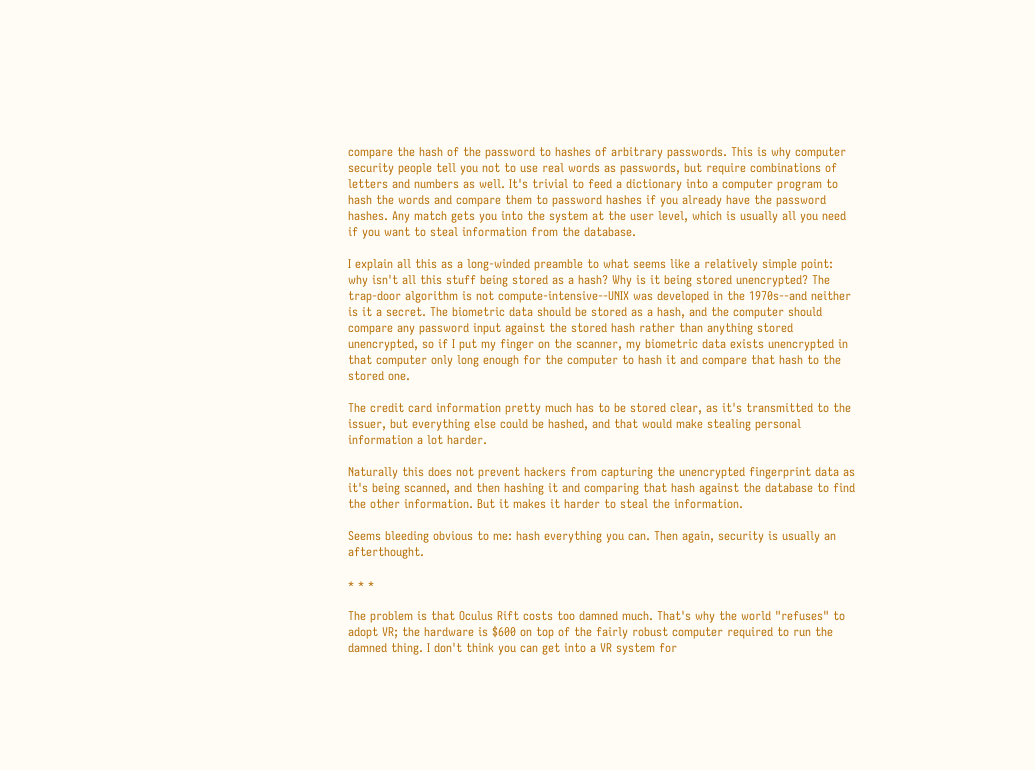compare the hash of the password to hashes of arbitrary passwords. This is why computer security people tell you not to use real words as passwords, but require combinations of letters and numbers as well. It's trivial to feed a dictionary into a computer program to hash the words and compare them to password hashes if you already have the password hashes. Any match gets you into the system at the user level, which is usually all you need if you want to steal information from the database.

I explain all this as a long-winded preamble to what seems like a relatively simple point: why isn't all this stuff being stored as a hash? Why is it being stored unencrypted? The trap-door algorithm is not compute-intensive--UNIX was developed in the 1970s--and neither is it a secret. The biometric data should be stored as a hash, and the computer should compare any password input against the stored hash rather than anything stored unencrypted, so if I put my finger on the scanner, my biometric data exists unencrypted in that computer only long enough for the computer to hash it and compare that hash to the stored one.

The credit card information pretty much has to be stored clear, as it's transmitted to the issuer, but everything else could be hashed, and that would make stealing personal information a lot harder.

Naturally this does not prevent hackers from capturing the unencrypted fingerprint data as it's being scanned, and then hashing it and comparing that hash against the database to find the other information. But it makes it harder to steal the information.

Seems bleeding obvious to me: hash everything you can. Then again, security is usually an afterthought.

* * *

The problem is that Oculus Rift costs too damned much. That's why the world "refuses" to adopt VR; the hardware is $600 on top of the fairly robust computer required to run the damned thing. I don't think you can get into a VR system for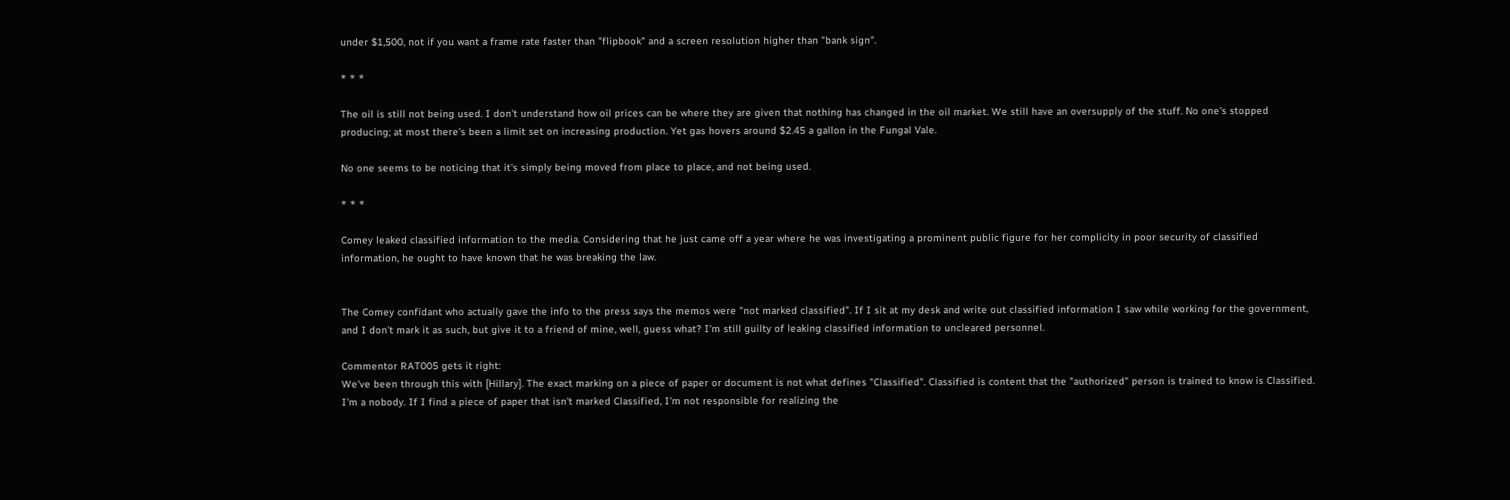under $1,500, not if you want a frame rate faster than "flipbook" and a screen resolution higher than "bank sign".

* * *

The oil is still not being used. I don't understand how oil prices can be where they are given that nothing has changed in the oil market. We still have an oversupply of the stuff. No one's stopped producing; at most there's been a limit set on increasing production. Yet gas hovers around $2.45 a gallon in the Fungal Vale.

No one seems to be noticing that it's simply being moved from place to place, and not being used.

* * *

Comey leaked classified information to the media. Considering that he just came off a year where he was investigating a prominent public figure for her complicity in poor security of classified information, he ought to have known that he was breaking the law.


The Comey confidant who actually gave the info to the press says the memos were "not marked classified". If I sit at my desk and write out classified information I saw while working for the government, and I don't mark it as such, but give it to a friend of mine, well, guess what? I'm still guilty of leaking classified information to uncleared personnel.

Commentor RAT005 gets it right:
We've been through this with [Hillary]. The exact marking on a piece of paper or document is not what defines "Classified". Classified is content that the "authorized" person is trained to know is Classified. I'm a nobody. If I find a piece of paper that isn't marked Classified, I'm not responsible for realizing the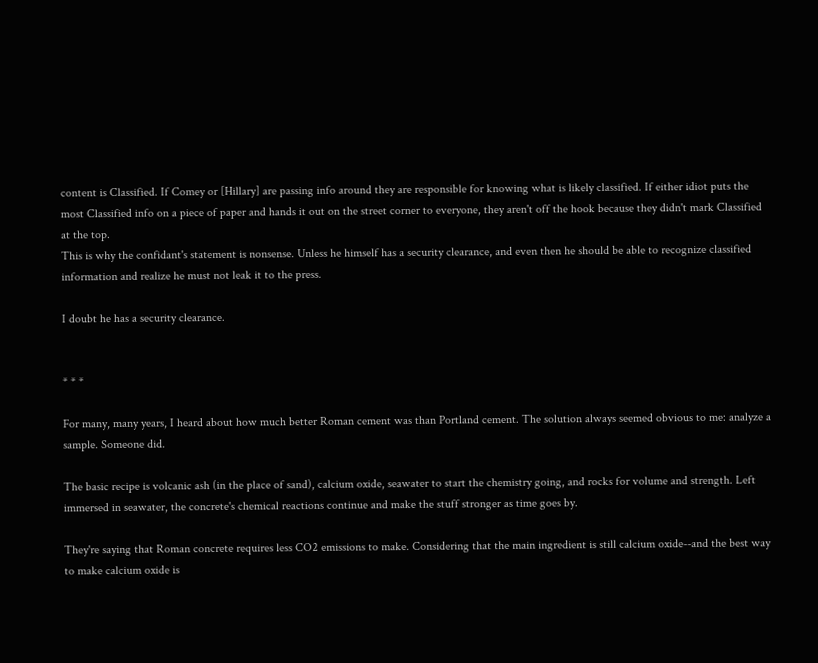content is Classified. If Comey or [Hillary] are passing info around they are responsible for knowing what is likely classified. If either idiot puts the most Classified info on a piece of paper and hands it out on the street corner to everyone, they aren't off the hook because they didn't mark Classified at the top.
This is why the confidant's statement is nonsense. Unless he himself has a security clearance, and even then he should be able to recognize classified information and realize he must not leak it to the press.

I doubt he has a security clearance.


* * *

For many, many years, I heard about how much better Roman cement was than Portland cement. The solution always seemed obvious to me: analyze a sample. Someone did.

The basic recipe is volcanic ash (in the place of sand), calcium oxide, seawater to start the chemistry going, and rocks for volume and strength. Left immersed in seawater, the concrete's chemical reactions continue and make the stuff stronger as time goes by.

They're saying that Roman concrete requires less CO2 emissions to make. Considering that the main ingredient is still calcium oxide--and the best way to make calcium oxide is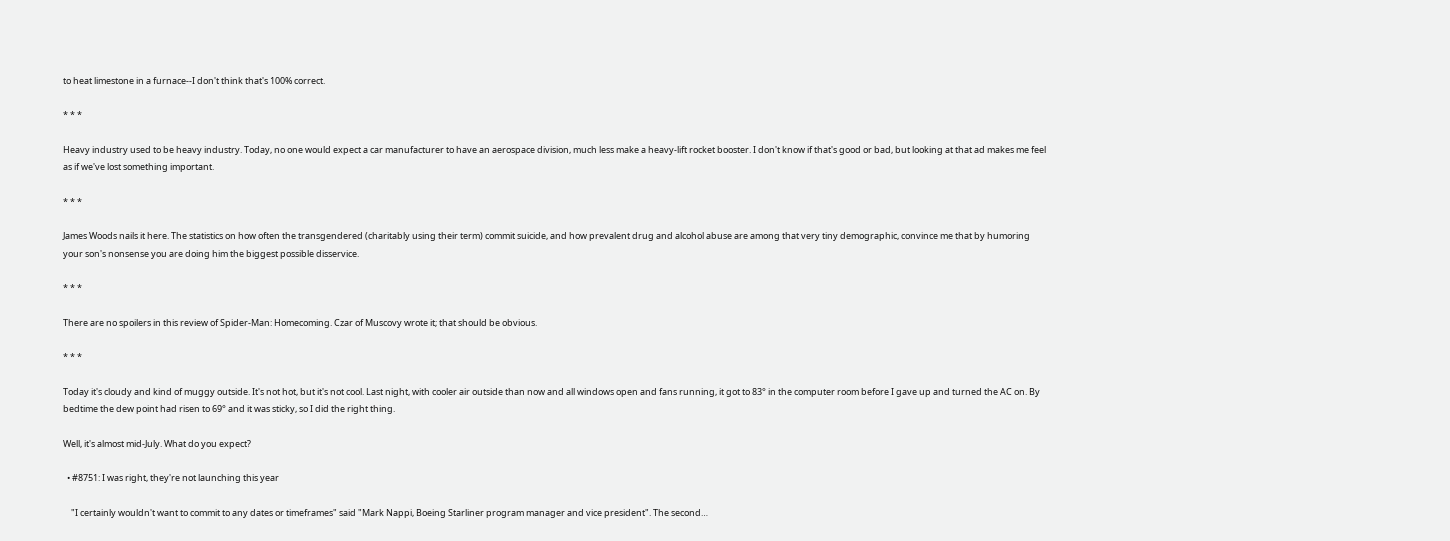to heat limestone in a furnace--I don't think that's 100% correct.

* * *

Heavy industry used to be heavy industry. Today, no one would expect a car manufacturer to have an aerospace division, much less make a heavy-lift rocket booster. I don't know if that's good or bad, but looking at that ad makes me feel as if we've lost something important.

* * *

James Woods nails it here. The statistics on how often the transgendered (charitably using their term) commit suicide, and how prevalent drug and alcohol abuse are among that very tiny demographic, convince me that by humoring your son's nonsense you are doing him the biggest possible disservice.

* * *

There are no spoilers in this review of Spider-Man: Homecoming. Czar of Muscovy wrote it; that should be obvious.

* * *

Today it's cloudy and kind of muggy outside. It's not hot, but it's not cool. Last night, with cooler air outside than now and all windows open and fans running, it got to 83° in the computer room before I gave up and turned the AC on. By bedtime the dew point had risen to 69° and it was sticky, so I did the right thing.

Well, it's almost mid-July. What do you expect?

  • #8751: I was right, they're not launching this year

    "I certainly wouldn't want to commit to any dates or timeframes" said "Mark Nappi, Boeing Starliner program manager and vice president". The second…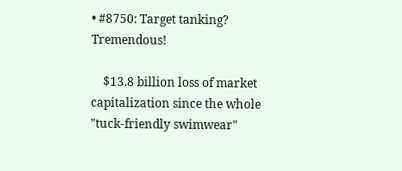• #8750: Target tanking? Tremendous!

    $13.8 billion loss of market capitalization since the whole "tuck-friendly swimwear"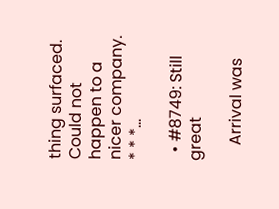thing surfaced. Could not happen to a nicer company. * * *…

  • #8749: Still great

    Arrival was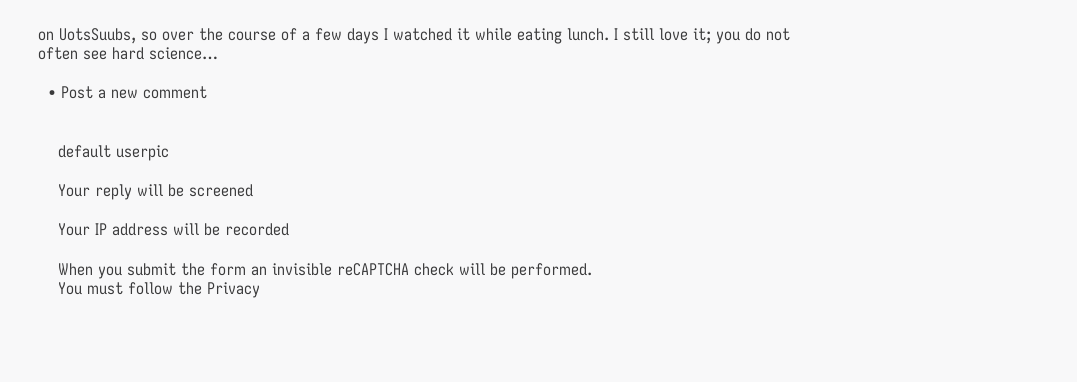on UotsSuubs, so over the course of a few days I watched it while eating lunch. I still love it; you do not often see hard science…

  • Post a new comment


    default userpic

    Your reply will be screened

    Your IP address will be recorded

    When you submit the form an invisible reCAPTCHA check will be performed.
    You must follow the Privacy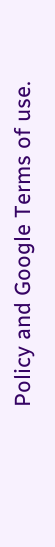Policy and Google Terms of use.